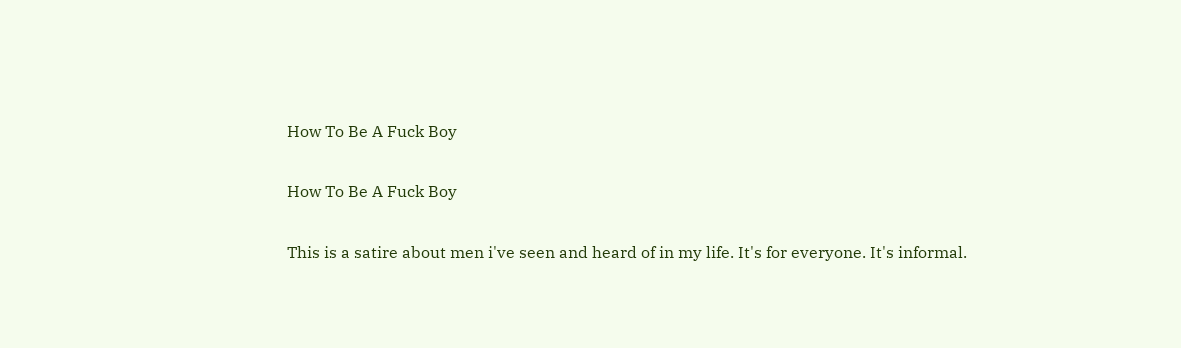How To Be A Fuck Boy

How To Be A Fuck Boy

This is a satire about men i've seen and heard of in my life. It's for everyone. It's informal.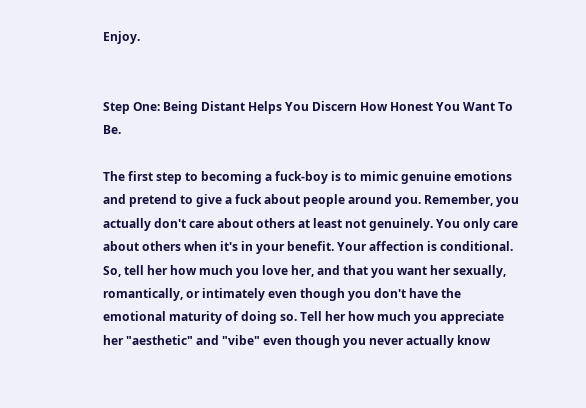Enjoy.


Step One: Being Distant Helps You Discern How Honest You Want To Be.

The first step to becoming a fuck-boy is to mimic genuine emotions and pretend to give a fuck about people around you. Remember, you actually don't care about others at least not genuinely. You only care about others when it's in your benefit. Your affection is conditional. So, tell her how much you love her, and that you want her sexually, romantically, or intimately even though you don't have the emotional maturity of doing so. Tell her how much you appreciate her "aesthetic" and "vibe" even though you never actually know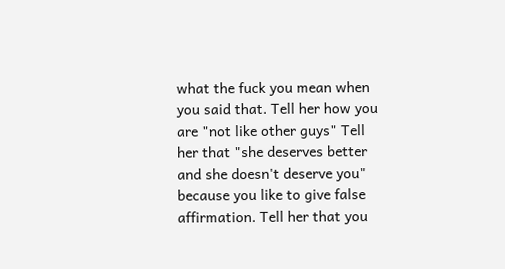what the fuck you mean when you said that. Tell her how you are "not like other guys" Tell her that "she deserves better and she doesn't deserve you" because you like to give false affirmation. Tell her that you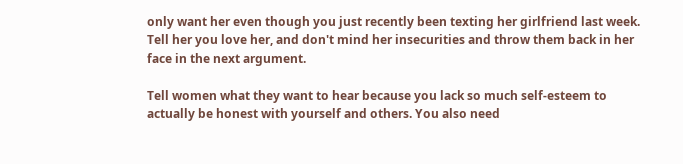only want her even though you just recently been texting her girlfriend last week. Tell her you love her, and don't mind her insecurities and throw them back in her face in the next argument.

Tell women what they want to hear because you lack so much self-esteem to actually be honest with yourself and others. You also need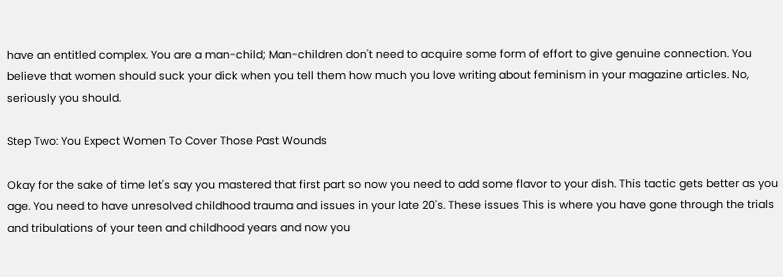have an entitled complex. You are a man-child; Man-children don't need to acquire some form of effort to give genuine connection. You believe that women should suck your dick when you tell them how much you love writing about feminism in your magazine articles. No, seriously you should.

Step Two: You Expect Women To Cover Those Past Wounds

Okay for the sake of time let's say you mastered that first part so now you need to add some flavor to your dish. This tactic gets better as you age. You need to have unresolved childhood trauma and issues in your late 20's. These issues This is where you have gone through the trials and tribulations of your teen and childhood years and now you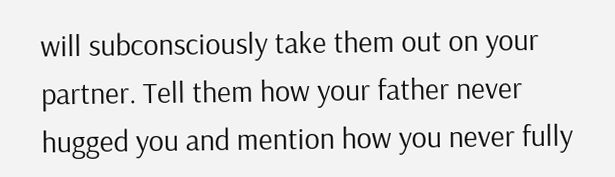will subconsciously take them out on your partner. Tell them how your father never hugged you and mention how you never fully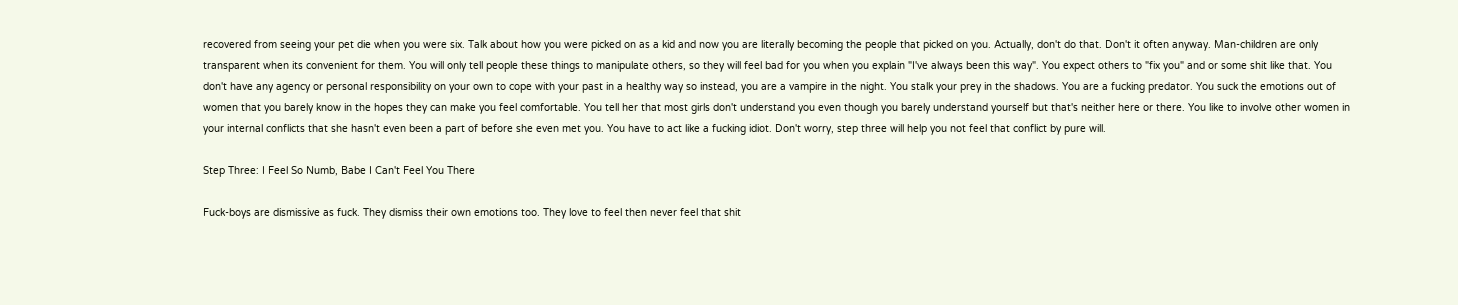recovered from seeing your pet die when you were six. Talk about how you were picked on as a kid and now you are literally becoming the people that picked on you. Actually, don't do that. Don't it often anyway. Man-children are only transparent when its convenient for them. You will only tell people these things to manipulate others, so they will feel bad for you when you explain "I've always been this way". You expect others to "fix you" and or some shit like that. You don't have any agency or personal responsibility on your own to cope with your past in a healthy way so instead, you are a vampire in the night. You stalk your prey in the shadows. You are a fucking predator. You suck the emotions out of women that you barely know in the hopes they can make you feel comfortable. You tell her that most girls don't understand you even though you barely understand yourself but that's neither here or there. You like to involve other women in your internal conflicts that she hasn't even been a part of before she even met you. You have to act like a fucking idiot. Don't worry, step three will help you not feel that conflict by pure will.

Step Three: I Feel So Numb, Babe I Can't Feel You There

Fuck-boys are dismissive as fuck. They dismiss their own emotions too. They love to feel then never feel that shit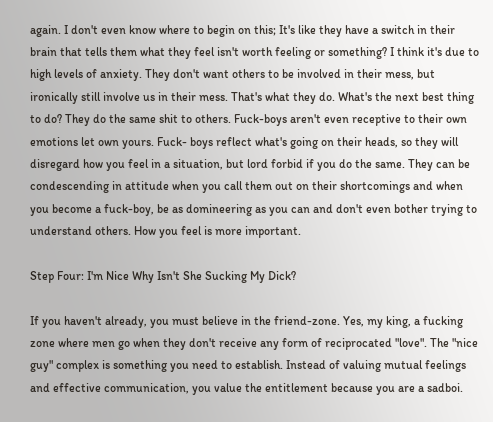again. I don't even know where to begin on this; It's like they have a switch in their brain that tells them what they feel isn't worth feeling or something? I think it's due to high levels of anxiety. They don't want others to be involved in their mess, but ironically still involve us in their mess. That's what they do. What's the next best thing to do? They do the same shit to others. Fuck-boys aren't even receptive to their own emotions let own yours. Fuck- boys reflect what's going on their heads, so they will disregard how you feel in a situation, but lord forbid if you do the same. They can be condescending in attitude when you call them out on their shortcomings and when you become a fuck-boy, be as domineering as you can and don't even bother trying to understand others. How you feel is more important.

Step Four: I'm Nice Why Isn't She Sucking My Dick?

If you haven't already, you must believe in the friend-zone. Yes, my king, a fucking zone where men go when they don't receive any form of reciprocated "love". The "nice guy" complex is something you need to establish. Instead of valuing mutual feelings and effective communication, you value the entitlement because you are a sadboi.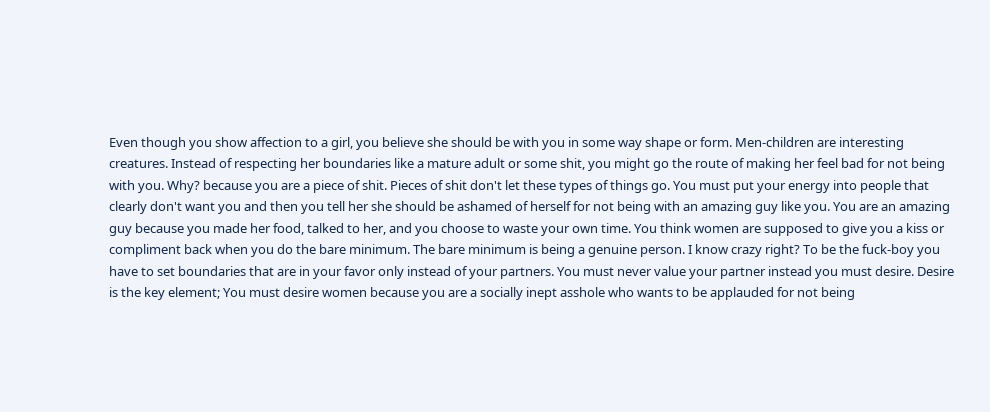Even though you show affection to a girl, you believe she should be with you in some way shape or form. Men-children are interesting creatures. Instead of respecting her boundaries like a mature adult or some shit, you might go the route of making her feel bad for not being with you. Why? because you are a piece of shit. Pieces of shit don't let these types of things go. You must put your energy into people that clearly don't want you and then you tell her she should be ashamed of herself for not being with an amazing guy like you. You are an amazing guy because you made her food, talked to her, and you choose to waste your own time. You think women are supposed to give you a kiss or compliment back when you do the bare minimum. The bare minimum is being a genuine person. I know crazy right? To be the fuck-boy you have to set boundaries that are in your favor only instead of your partners. You must never value your partner instead you must desire. Desire is the key element; You must desire women because you are a socially inept asshole who wants to be applauded for not being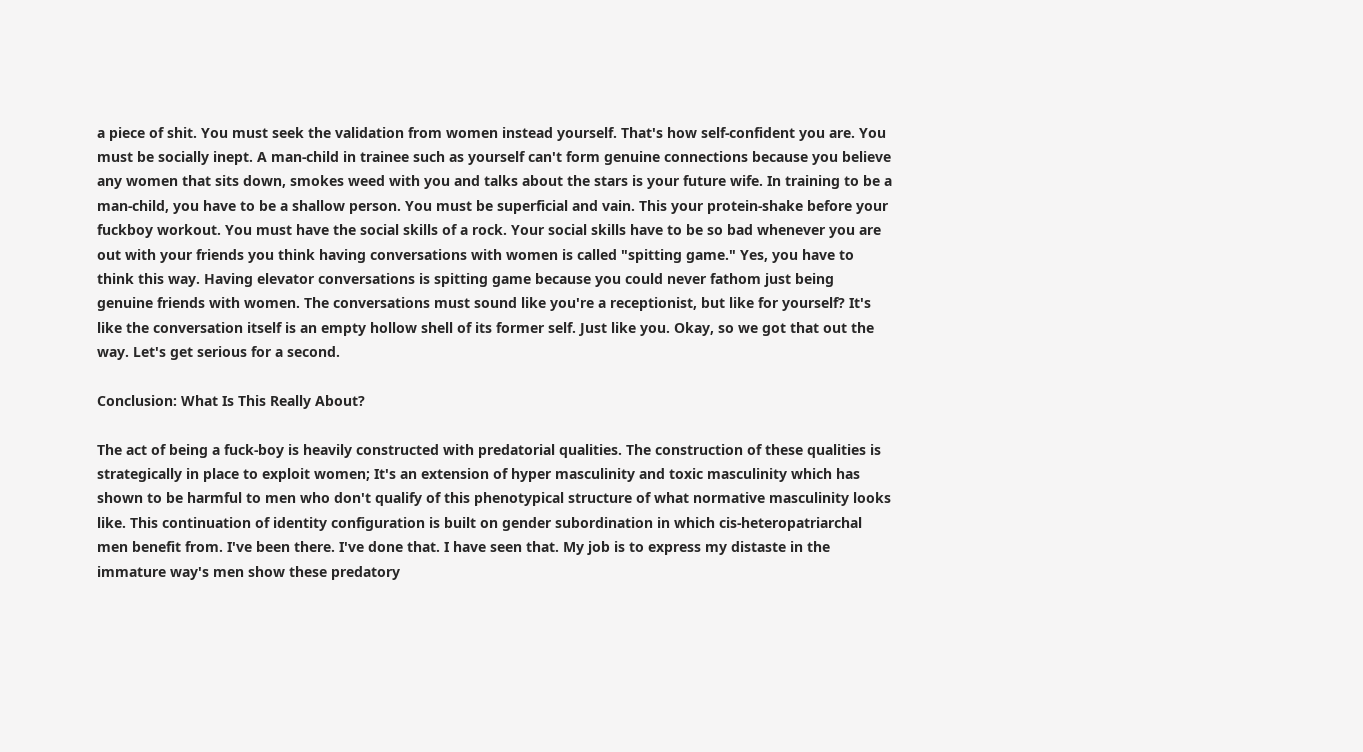a piece of shit. You must seek the validation from women instead yourself. That's how self-confident you are. You must be socially inept. A man-child in trainee such as yourself can't form genuine connections because you believe any women that sits down, smokes weed with you and talks about the stars is your future wife. In training to be a man-child, you have to be a shallow person. You must be superficial and vain. This your protein-shake before your fuckboy workout. You must have the social skills of a rock. Your social skills have to be so bad whenever you are out with your friends you think having conversations with women is called "spitting game." Yes, you have to think this way. Having elevator conversations is spitting game because you could never fathom just being genuine friends with women. The conversations must sound like you're a receptionist, but like for yourself? It's like the conversation itself is an empty hollow shell of its former self. Just like you. Okay, so we got that out the way. Let's get serious for a second.

Conclusion: What Is This Really About?

The act of being a fuck-boy is heavily constructed with predatorial qualities. The construction of these qualities is strategically in place to exploit women; It's an extension of hyper masculinity and toxic masculinity which has shown to be harmful to men who don't qualify of this phenotypical structure of what normative masculinity looks like. This continuation of identity configuration is built on gender subordination in which cis-heteropatriarchal men benefit from. I've been there. I've done that. I have seen that. My job is to express my distaste in the immature way's men show these predatory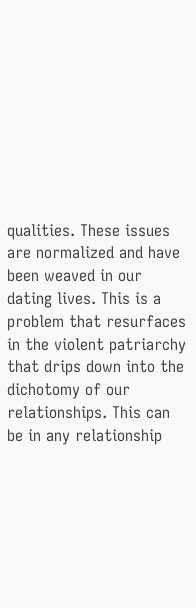qualities. These issues are normalized and have been weaved in our dating lives. This is a problem that resurfaces in the violent patriarchy that drips down into the dichotomy of our relationships. This can be in any relationship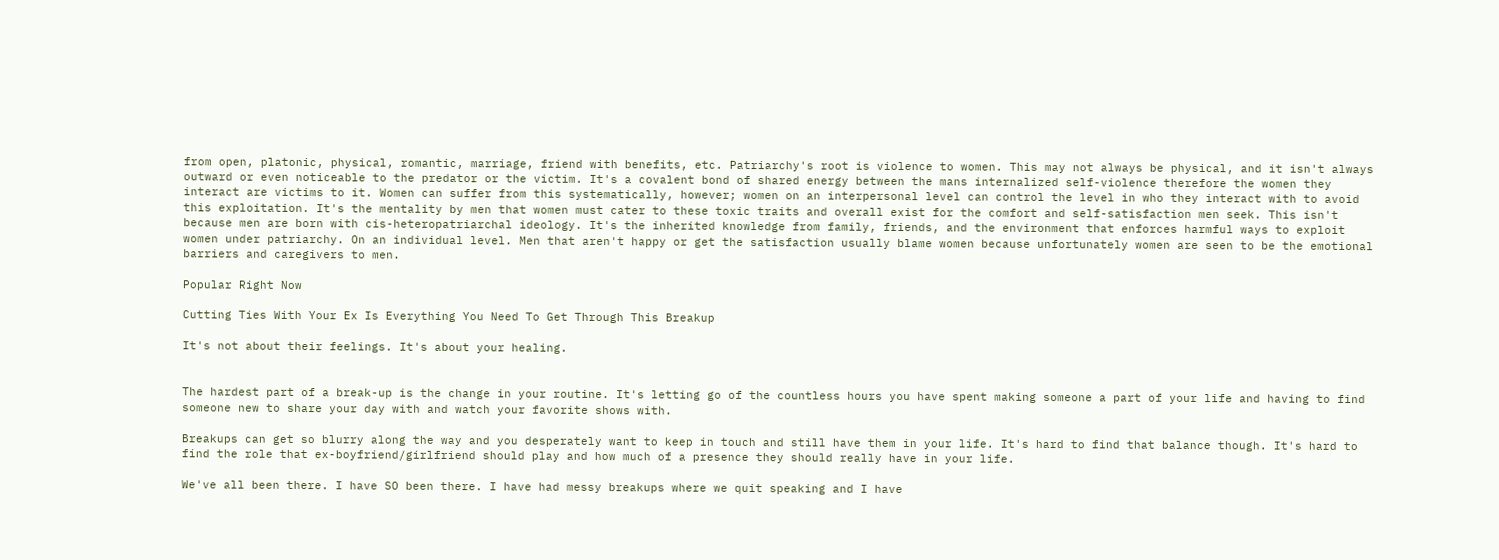from open, platonic, physical, romantic, marriage, friend with benefits, etc. Patriarchy's root is violence to women. This may not always be physical, and it isn't always outward or even noticeable to the predator or the victim. It's a covalent bond of shared energy between the mans internalized self-violence therefore the women they interact are victims to it. Women can suffer from this systematically, however; women on an interpersonal level can control the level in who they interact with to avoid this exploitation. It's the mentality by men that women must cater to these toxic traits and overall exist for the comfort and self-satisfaction men seek. This isn't because men are born with cis-heteropatriarchal ideology. It's the inherited knowledge from family, friends, and the environment that enforces harmful ways to exploit women under patriarchy. On an individual level. Men that aren't happy or get the satisfaction usually blame women because unfortunately women are seen to be the emotional barriers and caregivers to men.

Popular Right Now

Cutting Ties With Your Ex Is Everything You Need To Get Through This Breakup

It's not about their feelings. It's about your healing.


The hardest part of a break-up is the change in your routine. It's letting go of the countless hours you have spent making someone a part of your life and having to find someone new to share your day with and watch your favorite shows with.

Breakups can get so blurry along the way and you desperately want to keep in touch and still have them in your life. It's hard to find that balance though. It's hard to find the role that ex-boyfriend/girlfriend should play and how much of a presence they should really have in your life.

We've all been there. I have SO been there. I have had messy breakups where we quit speaking and I have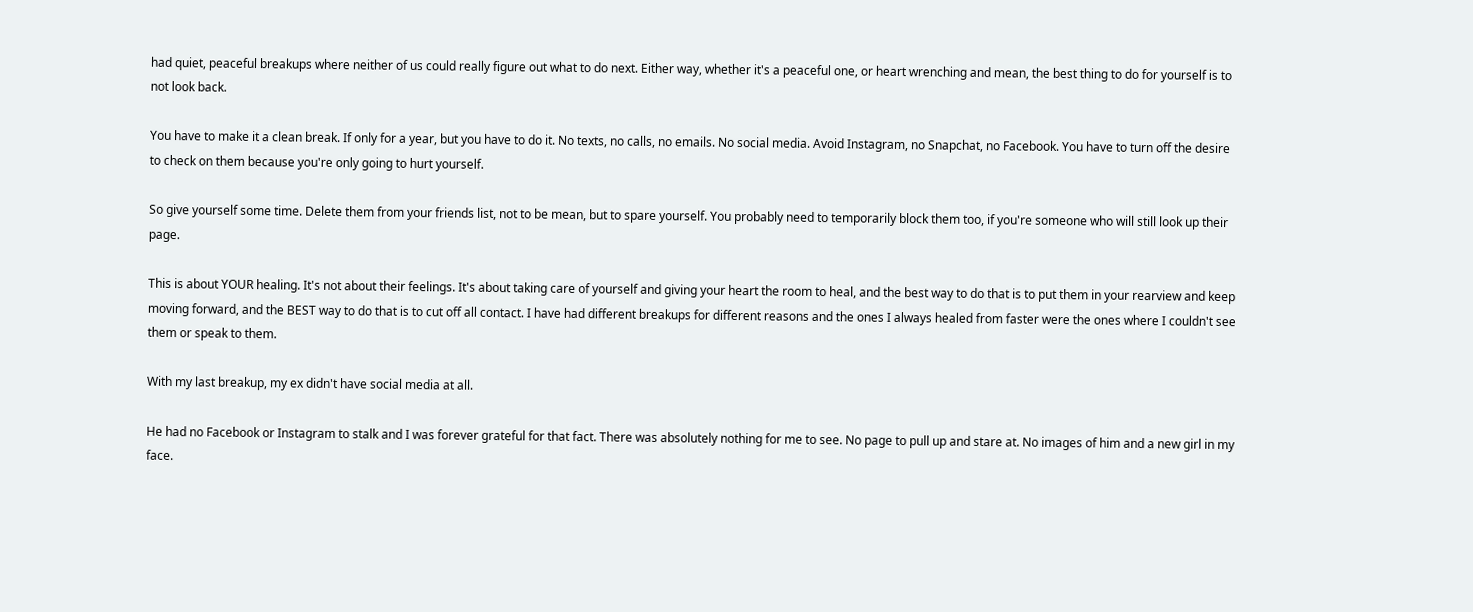had quiet, peaceful breakups where neither of us could really figure out what to do next. Either way, whether it's a peaceful one, or heart wrenching and mean, the best thing to do for yourself is to not look back.

You have to make it a clean break. If only for a year, but you have to do it. No texts, no calls, no emails. No social media. Avoid Instagram, no Snapchat, no Facebook. You have to turn off the desire to check on them because you're only going to hurt yourself.

So give yourself some time. Delete them from your friends list, not to be mean, but to spare yourself. You probably need to temporarily block them too, if you're someone who will still look up their page.

This is about YOUR healing. It's not about their feelings. It's about taking care of yourself and giving your heart the room to heal, and the best way to do that is to put them in your rearview and keep moving forward, and the BEST way to do that is to cut off all contact. I have had different breakups for different reasons and the ones I always healed from faster were the ones where I couldn't see them or speak to them.

With my last breakup, my ex didn't have social media at all.

He had no Facebook or Instagram to stalk and I was forever grateful for that fact. There was absolutely nothing for me to see. No page to pull up and stare at. No images of him and a new girl in my face.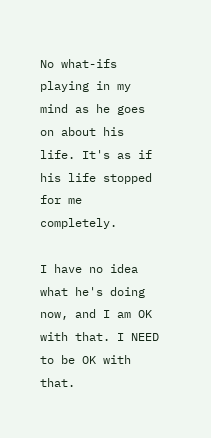No what-ifs playing in my mind as he goes on about his life. It's as if his life stopped for me completely.

I have no idea what he's doing now, and I am OK with that. I NEED to be OK with that.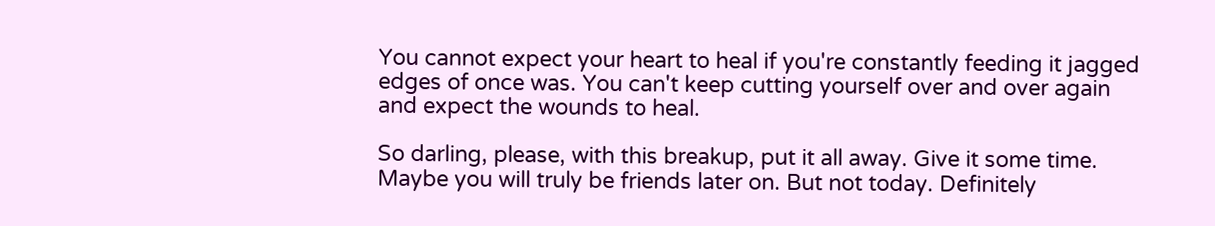You cannot expect your heart to heal if you're constantly feeding it jagged edges of once was. You can't keep cutting yourself over and over again and expect the wounds to heal.

So darling, please, with this breakup, put it all away. Give it some time. Maybe you will truly be friends later on. But not today. Definitely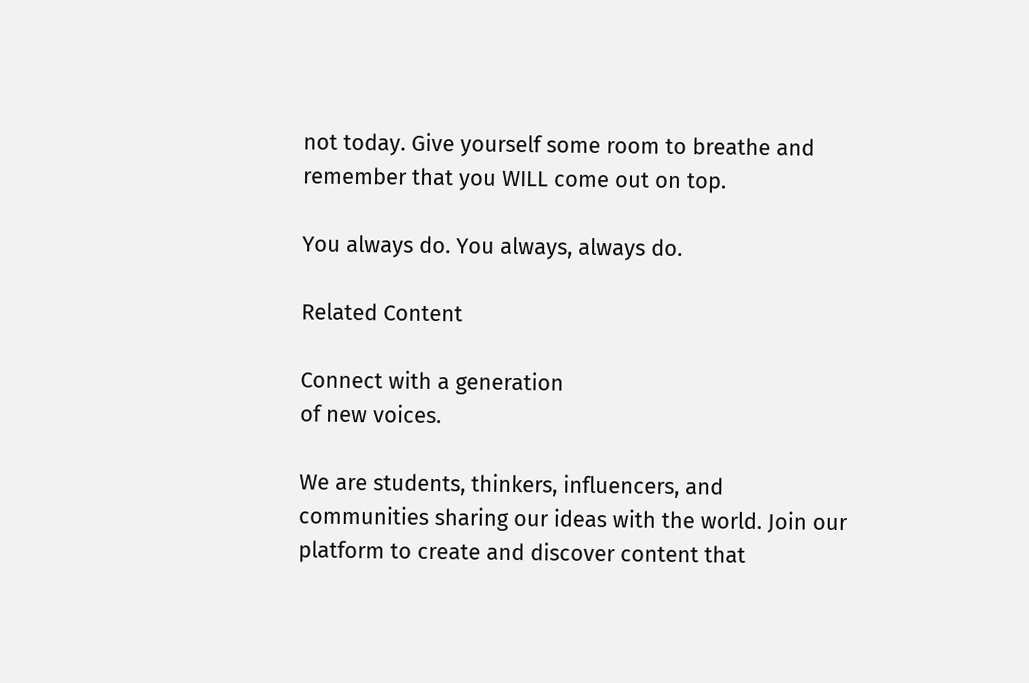not today. Give yourself some room to breathe and remember that you WILL come out on top.

You always do. You always, always do.

Related Content

Connect with a generation
of new voices.

We are students, thinkers, influencers, and communities sharing our ideas with the world. Join our platform to create and discover content that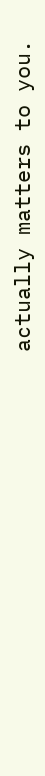actually matters to you.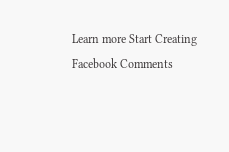Learn more Start Creating
Facebook Comments